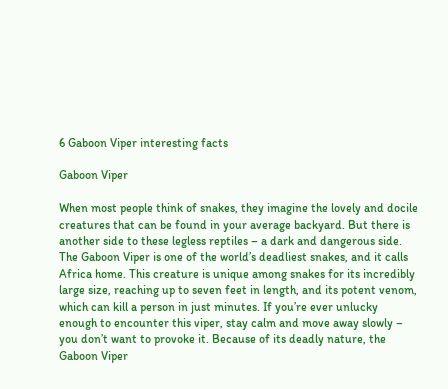6 Gaboon Viper interesting facts

Gaboon Viper

When most people think of snakes, they imagine the lovely and docile creatures that can be found in your average backyard. But there is another side to these legless reptiles – a dark and dangerous side. The Gaboon Viper is one of the world’s deadliest snakes, and it calls Africa home. This creature is unique among snakes for its incredibly large size, reaching up to seven feet in length, and its potent venom, which can kill a person in just minutes. If you’re ever unlucky enough to encounter this viper, stay calm and move away slowly – you don’t want to provoke it. Because of its deadly nature, the Gaboon Viper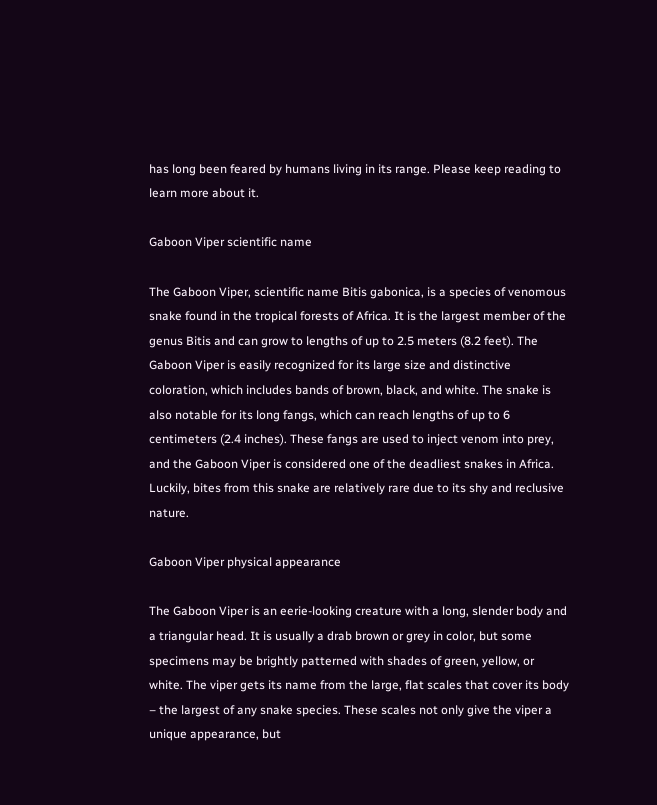has long been feared by humans living in its range. Please keep reading to learn more about it.

Gaboon Viper scientific name

The Gaboon Viper, scientific name Bitis gabonica, is a species of venomous snake found in the tropical forests of Africa. It is the largest member of the genus Bitis and can grow to lengths of up to 2.5 meters (8.2 feet). The Gaboon Viper is easily recognized for its large size and distinctive coloration, which includes bands of brown, black, and white. The snake is also notable for its long fangs, which can reach lengths of up to 6 centimeters (2.4 inches). These fangs are used to inject venom into prey, and the Gaboon Viper is considered one of the deadliest snakes in Africa. Luckily, bites from this snake are relatively rare due to its shy and reclusive nature.

Gaboon Viper physical appearance

The Gaboon Viper is an eerie-looking creature with a long, slender body and a triangular head. It is usually a drab brown or grey in color, but some specimens may be brightly patterned with shades of green, yellow, or white. The viper gets its name from the large, flat scales that cover its body – the largest of any snake species. These scales not only give the viper a unique appearance, but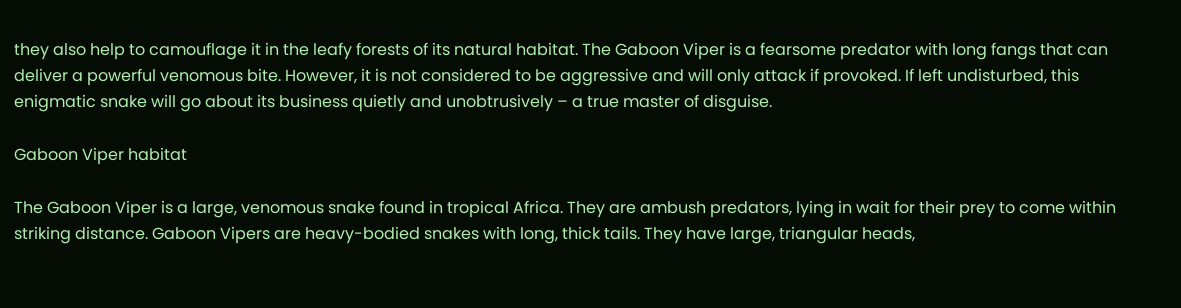they also help to camouflage it in the leafy forests of its natural habitat. The Gaboon Viper is a fearsome predator with long fangs that can deliver a powerful venomous bite. However, it is not considered to be aggressive and will only attack if provoked. If left undisturbed, this enigmatic snake will go about its business quietly and unobtrusively – a true master of disguise.

Gaboon Viper habitat

The Gaboon Viper is a large, venomous snake found in tropical Africa. They are ambush predators, lying in wait for their prey to come within striking distance. Gaboon Vipers are heavy-bodied snakes with long, thick tails. They have large, triangular heads,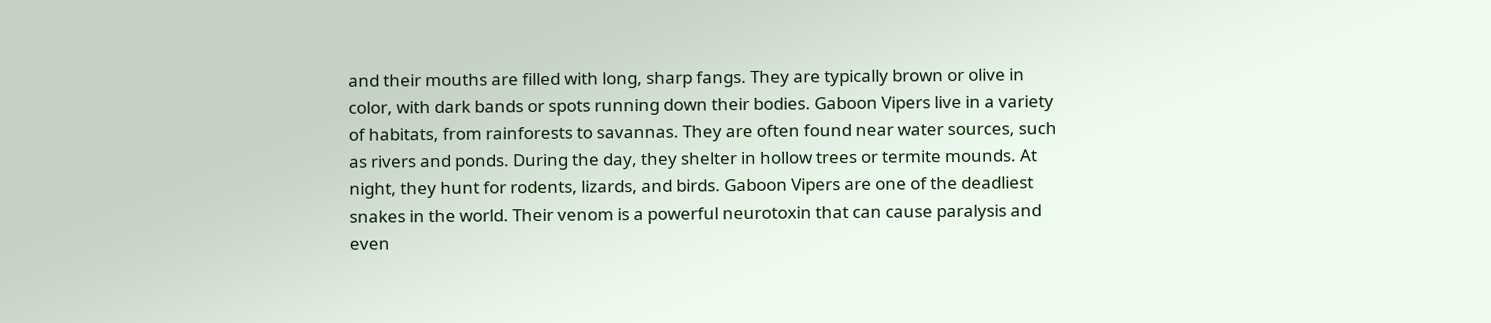and their mouths are filled with long, sharp fangs. They are typically brown or olive in color, with dark bands or spots running down their bodies. Gaboon Vipers live in a variety of habitats, from rainforests to savannas. They are often found near water sources, such as rivers and ponds. During the day, they shelter in hollow trees or termite mounds. At night, they hunt for rodents, lizards, and birds. Gaboon Vipers are one of the deadliest snakes in the world. Their venom is a powerful neurotoxin that can cause paralysis and even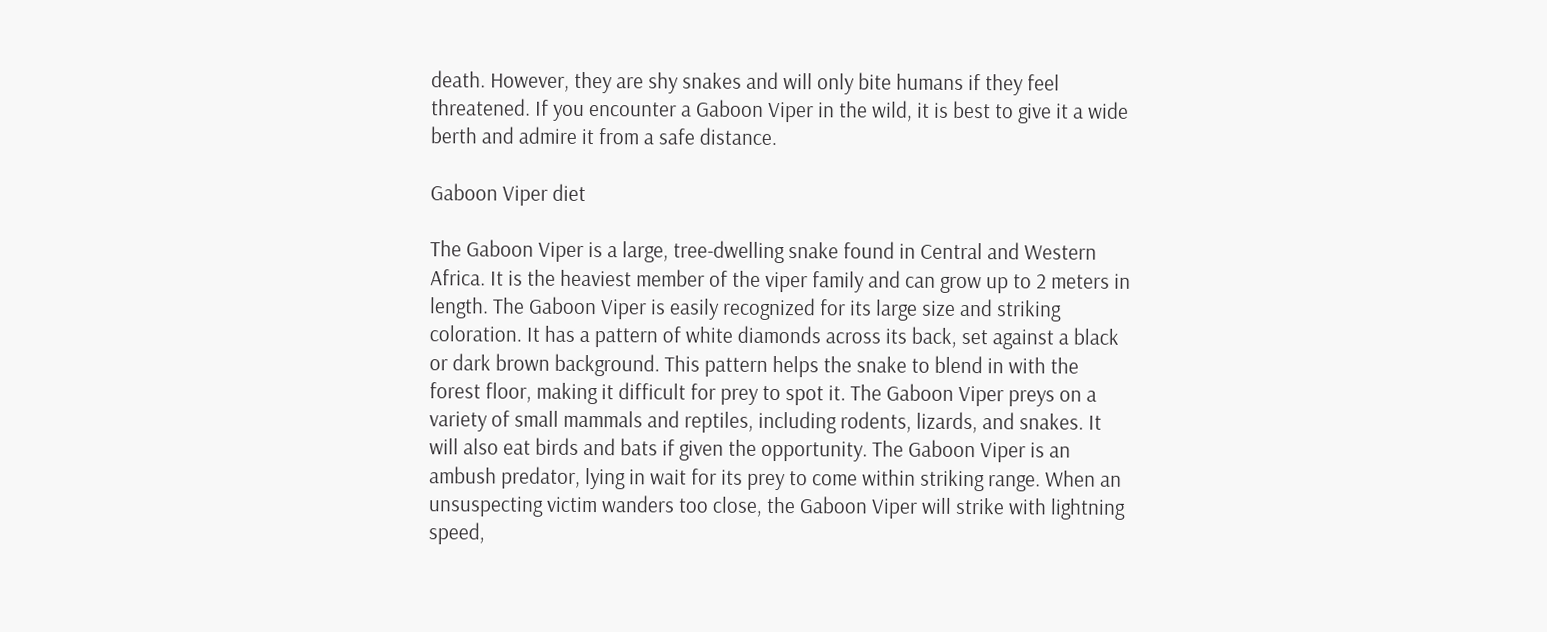death. However, they are shy snakes and will only bite humans if they feel threatened. If you encounter a Gaboon Viper in the wild, it is best to give it a wide berth and admire it from a safe distance.

Gaboon Viper diet

The Gaboon Viper is a large, tree-dwelling snake found in Central and Western Africa. It is the heaviest member of the viper family and can grow up to 2 meters in length. The Gaboon Viper is easily recognized for its large size and striking coloration. It has a pattern of white diamonds across its back, set against a black or dark brown background. This pattern helps the snake to blend in with the forest floor, making it difficult for prey to spot it. The Gaboon Viper preys on a variety of small mammals and reptiles, including rodents, lizards, and snakes. It will also eat birds and bats if given the opportunity. The Gaboon Viper is an ambush predator, lying in wait for its prey to come within striking range. When an unsuspecting victim wanders too close, the Gaboon Viper will strike with lightning speed,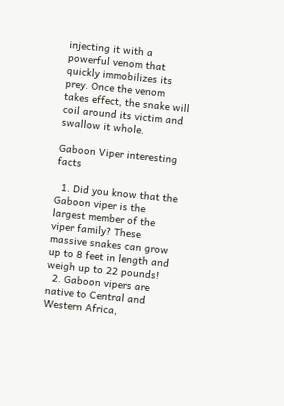injecting it with a powerful venom that quickly immobilizes its prey. Once the venom takes effect, the snake will coil around its victim and swallow it whole.

Gaboon Viper interesting facts

  1. Did you know that the Gaboon viper is the largest member of the viper family? These massive snakes can grow up to 8 feet in length and weigh up to 22 pounds!
  2. Gaboon vipers are native to Central and Western Africa,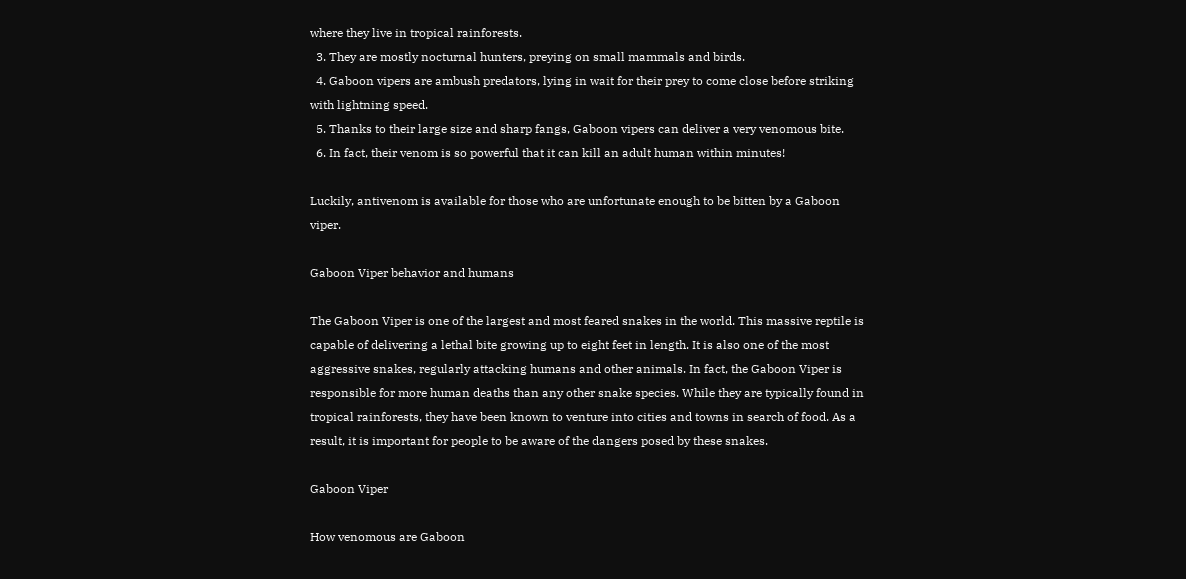where they live in tropical rainforests.
  3. They are mostly nocturnal hunters, preying on small mammals and birds.
  4. Gaboon vipers are ambush predators, lying in wait for their prey to come close before striking with lightning speed.
  5. Thanks to their large size and sharp fangs, Gaboon vipers can deliver a very venomous bite.
  6. In fact, their venom is so powerful that it can kill an adult human within minutes!

Luckily, antivenom is available for those who are unfortunate enough to be bitten by a Gaboon viper.

Gaboon Viper behavior and humans

The Gaboon Viper is one of the largest and most feared snakes in the world. This massive reptile is capable of delivering a lethal bite growing up to eight feet in length. It is also one of the most aggressive snakes, regularly attacking humans and other animals. In fact, the Gaboon Viper is responsible for more human deaths than any other snake species. While they are typically found in tropical rainforests, they have been known to venture into cities and towns in search of food. As a result, it is important for people to be aware of the dangers posed by these snakes.

Gaboon Viper

How venomous are Gaboon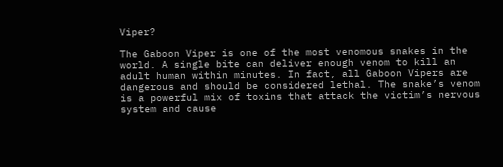Viper?

The Gaboon Viper is one of the most venomous snakes in the world. A single bite can deliver enough venom to kill an adult human within minutes. In fact, all Gaboon Vipers are dangerous and should be considered lethal. The snake’s venom is a powerful mix of toxins that attack the victim’s nervous system and cause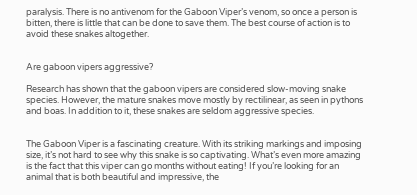paralysis. There is no antivenom for the Gaboon Viper’s venom, so once a person is bitten, there is little that can be done to save them. The best course of action is to avoid these snakes altogether.


Are gaboon vipers aggressive?

Research has shown that the gaboon vipers are considered slow-moving snake species. However, the mature snakes move mostly by rectilinear, as seen in pythons and boas. In addition to it, these snakes are seldom aggressive species.


The Gaboon Viper is a fascinating creature. With its striking markings and imposing size, it’s not hard to see why this snake is so captivating. What’s even more amazing is the fact that this viper can go months without eating! If you’re looking for an animal that is both beautiful and impressive, the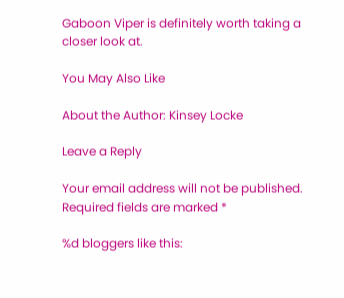Gaboon Viper is definitely worth taking a closer look at.

You May Also Like

About the Author: Kinsey Locke

Leave a Reply

Your email address will not be published. Required fields are marked *

%d bloggers like this: